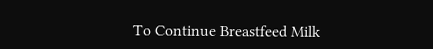To Continue Breastfeed Milk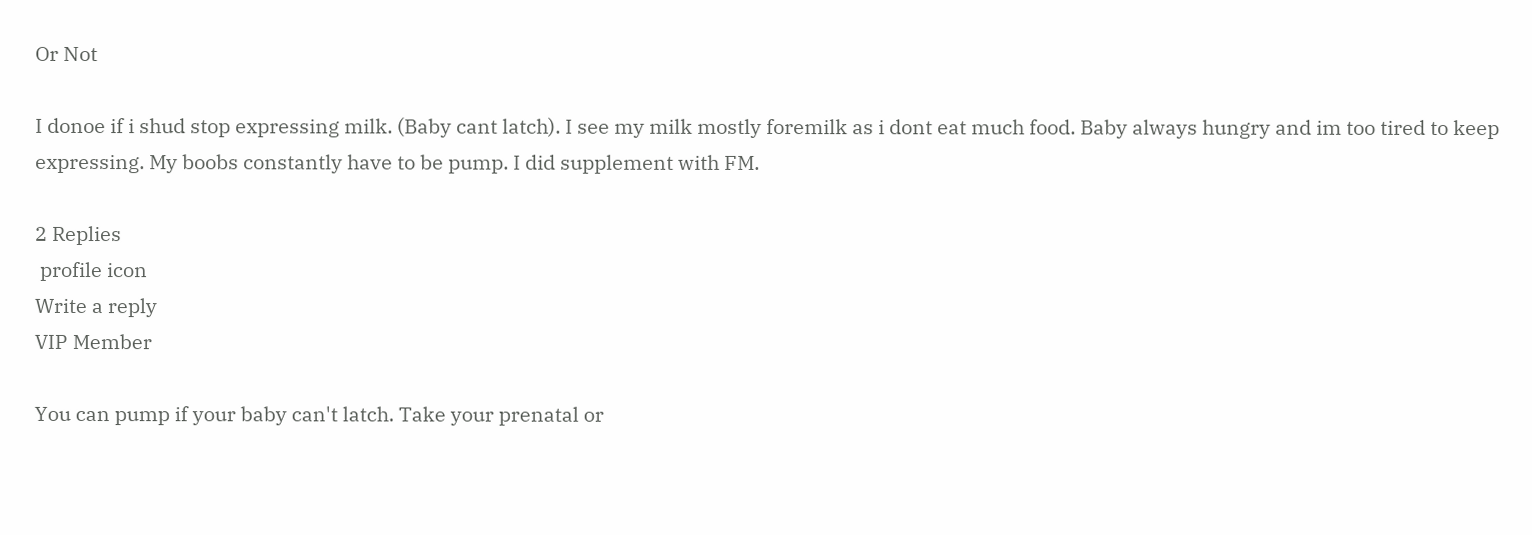Or Not

I donoe if i shud stop expressing milk. (Baby cant latch). I see my milk mostly foremilk as i dont eat much food. Baby always hungry and im too tired to keep expressing. My boobs constantly have to be pump. I did supplement with FM.

2 Replies
 profile icon
Write a reply
VIP Member

You can pump if your baby can't latch. Take your prenatal or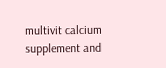multivit calcium supplement and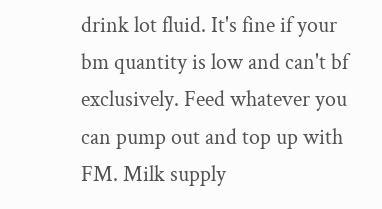drink lot fluid. It's fine if your bm quantity is low and can't bf exclusively. Feed whatever you can pump out and top up with FM. Milk supply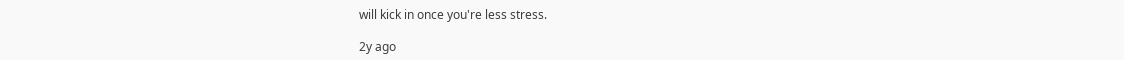will kick in once you're less stress.

2y ago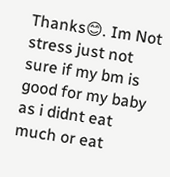Thanks😊. Im Not stress just not sure if my bm is good for my baby as i didnt eat much or eat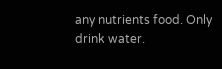any nutrients food. Only drink water.